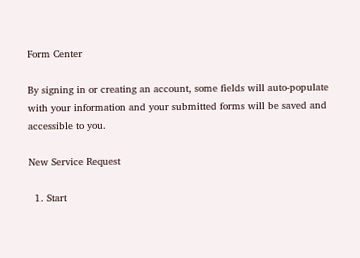Form Center

By signing in or creating an account, some fields will auto-populate with your information and your submitted forms will be saved and accessible to you.

New Service Request

  1. Start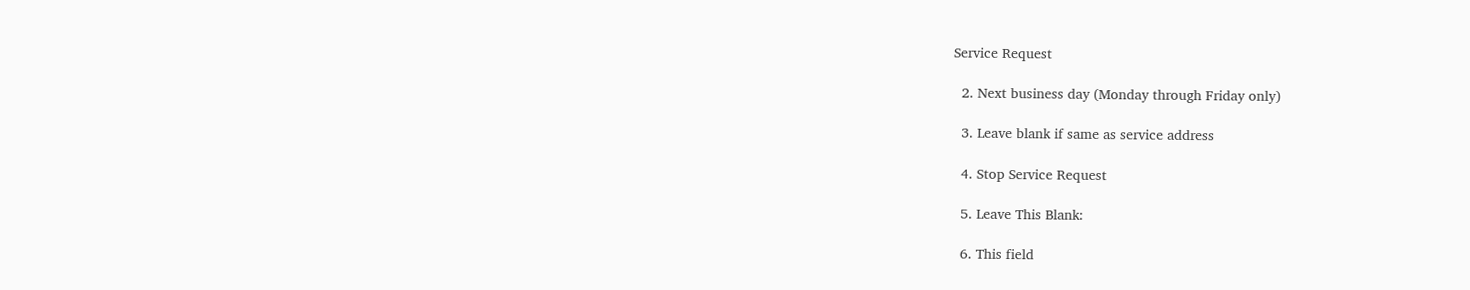Service Request

  2. Next business day (Monday through Friday only)

  3. Leave blank if same as service address

  4. Stop Service Request

  5. Leave This Blank:

  6. This field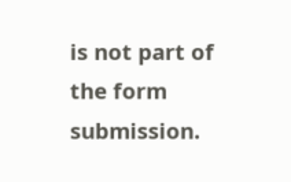is not part of the form submission.